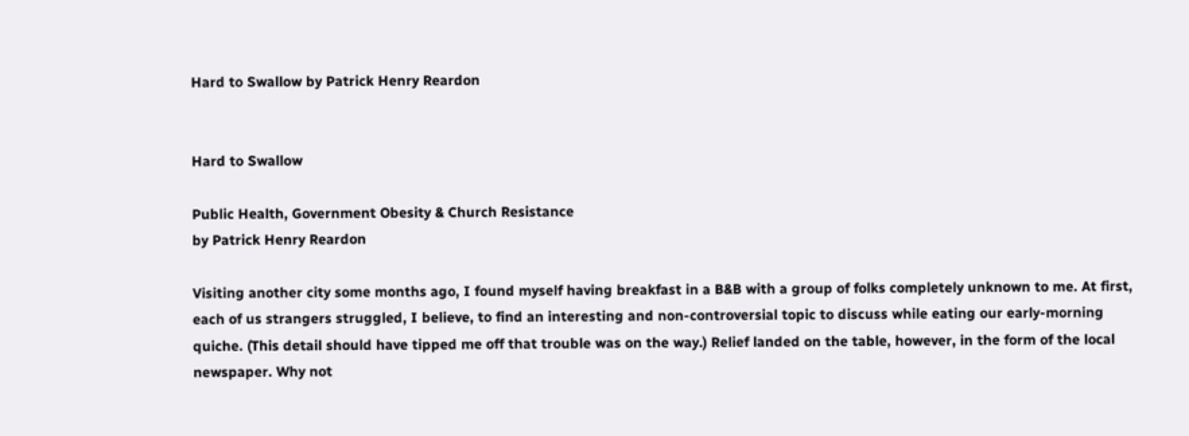Hard to Swallow by Patrick Henry Reardon


Hard to Swallow

Public Health, Government Obesity & Church Resistance
by Patrick Henry Reardon

Visiting another city some months ago, I found myself having breakfast in a B&B with a group of folks completely unknown to me. At first, each of us strangers struggled, I believe, to find an interesting and non-controversial topic to discuss while eating our early-morning quiche. (This detail should have tipped me off that trouble was on the way.) Relief landed on the table, however, in the form of the local newspaper. Why not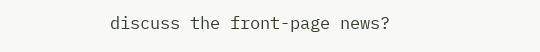discuss the front-page news?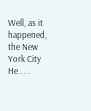Well, as it happened, the New York City He . . .